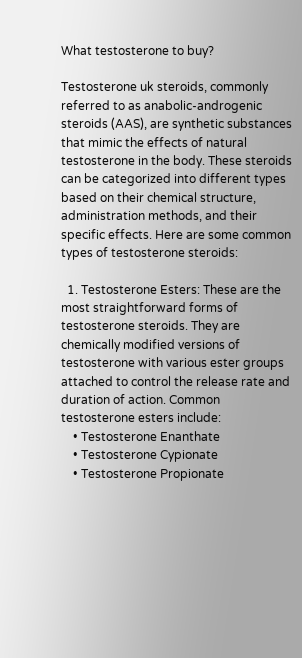What testosterone to buy?

Testosterone uk steroids, commonly referred to as anabolic-androgenic steroids (AAS), are synthetic substances that mimic the effects of natural testosterone in the body. These steroids can be categorized into different types based on their chemical structure, administration methods, and their specific effects. Here are some common types of testosterone steroids:

  1. Testosterone Esters: These are the most straightforward forms of testosterone steroids. They are chemically modified versions of testosterone with various ester groups attached to control the release rate and duration of action. Common testosterone esters include:
    • Testosterone Enanthate
    • Testosterone Cypionate
    • Testosterone Propionate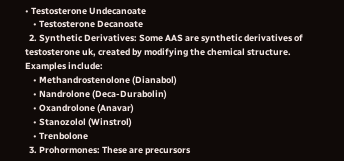• Testosterone Undecanoate
    • Testosterone Decanoate
  2. Synthetic Derivatives: Some AAS are synthetic derivatives of testosterone uk, created by modifying the chemical structure. Examples include:
    • Methandrostenolone (Dianabol)
    • Nandrolone (Deca-Durabolin)
    • Oxandrolone (Anavar)
    • Stanozolol (Winstrol)
    • Trenbolone
  3. Prohormones: These are precursors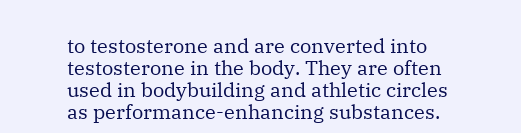to testosterone and are converted into testosterone in the body. They are often used in bodybuilding and athletic circles as performance-enhancing substances.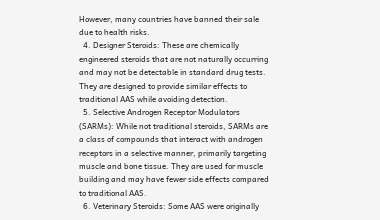However, many countries have banned their sale due to health risks.
  4. Designer Steroids: These are chemically engineered steroids that are not naturally occurring and may not be detectable in standard drug tests. They are designed to provide similar effects to traditional AAS while avoiding detection.
  5. Selective Androgen Receptor Modulators (SARMs): While not traditional steroids, SARMs are a class of compounds that interact with androgen receptors in a selective manner, primarily targeting muscle and bone tissue. They are used for muscle building and may have fewer side effects compared to traditional AAS.
  6. Veterinary Steroids: Some AAS were originally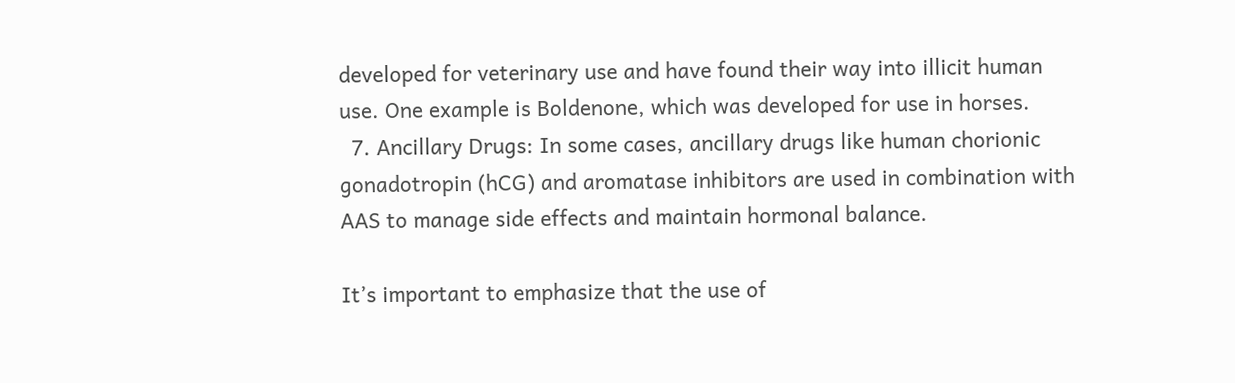developed for veterinary use and have found their way into illicit human use. One example is Boldenone, which was developed for use in horses.
  7. Ancillary Drugs: In some cases, ancillary drugs like human chorionic gonadotropin (hCG) and aromatase inhibitors are used in combination with AAS to manage side effects and maintain hormonal balance.

It’s important to emphasize that the use of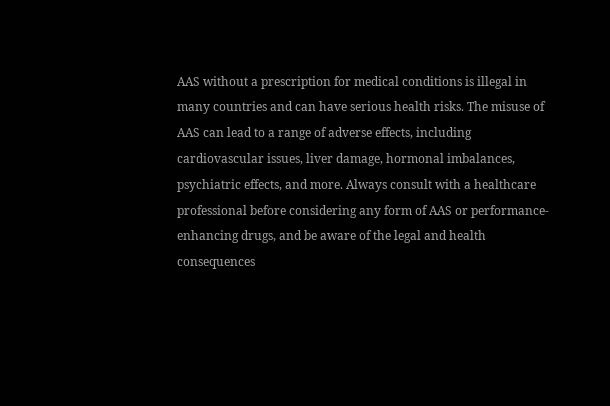AAS without a prescription for medical conditions is illegal in many countries and can have serious health risks. The misuse of AAS can lead to a range of adverse effects, including cardiovascular issues, liver damage, hormonal imbalances, psychiatric effects, and more. Always consult with a healthcare professional before considering any form of AAS or performance-enhancing drugs, and be aware of the legal and health consequences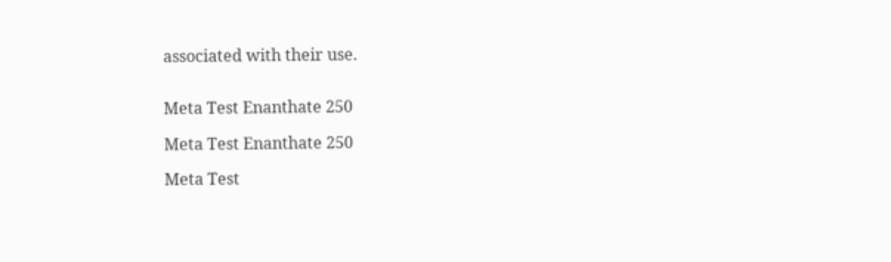associated with their use.


Meta Test Enanthate 250

Meta Test Enanthate 250

Meta Test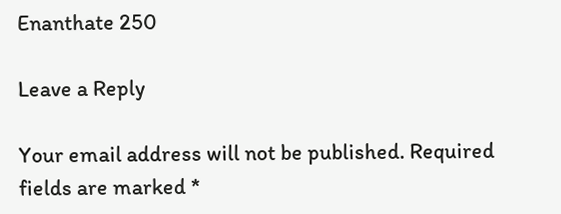Enanthate 250

Leave a Reply

Your email address will not be published. Required fields are marked *